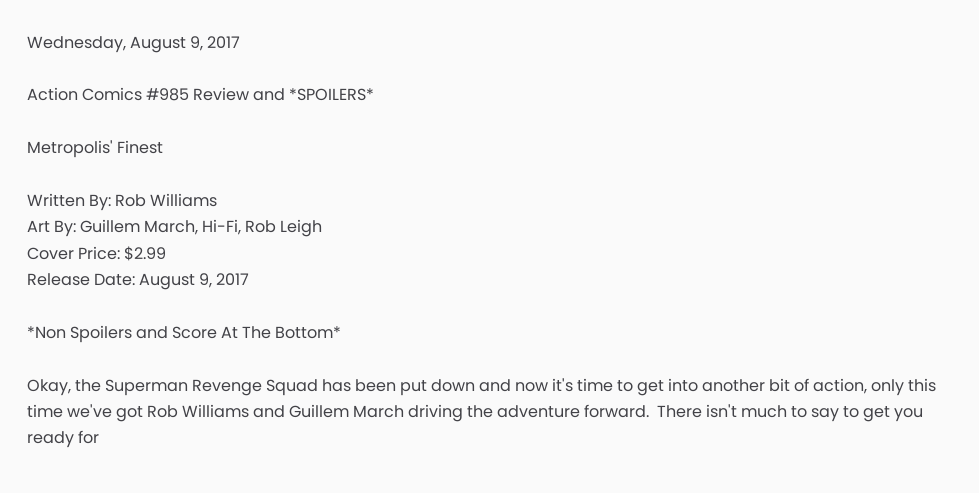Wednesday, August 9, 2017

Action Comics #985 Review and *SPOILERS*

Metropolis' Finest

Written By: Rob Williams
Art By: Guillem March, Hi-Fi, Rob Leigh
Cover Price: $2.99
Release Date: August 9, 2017

*Non Spoilers and Score At The Bottom*

Okay, the Superman Revenge Squad has been put down and now it's time to get into another bit of action, only this time we've got Rob Williams and Guillem March driving the adventure forward.  There isn't much to say to get you ready for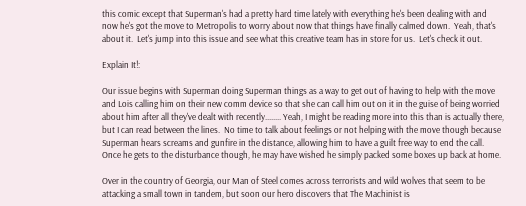this comic except that Superman's had a pretty hard time lately with everything he's been dealing with and now he's got the move to Metropolis to worry about now that things have finally calmed down.  Yeah, that's about it.  Let's jump into this issue and see what this creative team has in store for us.  Let's check it out.

Explain It!:

Our issue begins with Superman doing Superman things as a way to get out of having to help with the move and Lois calling him on their new comm device so that she can call him out on it in the guise of being worried about him after all they've dealt with recently........ Yeah, I might be reading more into this than is actually there, but I can read between the lines.  No time to talk about feelings or not helping with the move though because Superman hears screams and gunfire in the distance, allowing him to have a guilt free way to end the call.  Once he gets to the disturbance though, he may have wished he simply packed some boxes up back at home.

Over in the country of Georgia, our Man of Steel comes across terrorists and wild wolves that seem to be attacking a small town in tandem, but soon our hero discovers that The Machinist is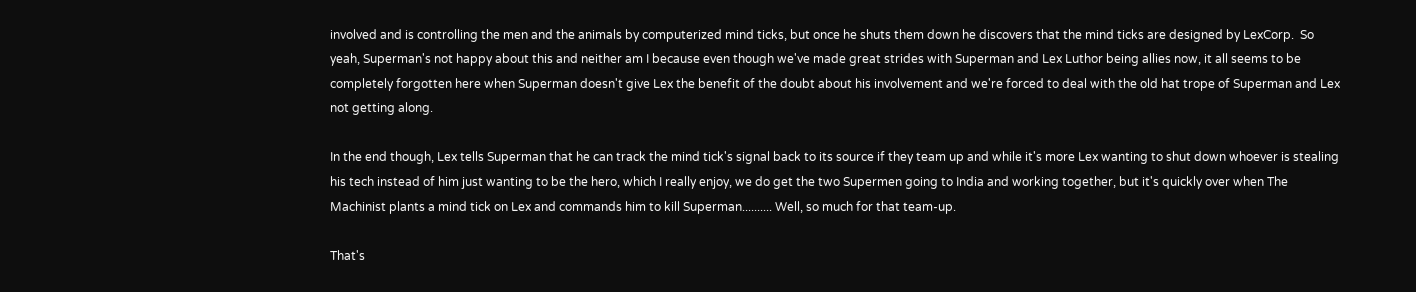involved and is controlling the men and the animals by computerized mind ticks, but once he shuts them down he discovers that the mind ticks are designed by LexCorp.  So yeah, Superman's not happy about this and neither am I because even though we've made great strides with Superman and Lex Luthor being allies now, it all seems to be completely forgotten here when Superman doesn't give Lex the benefit of the doubt about his involvement and we're forced to deal with the old hat trope of Superman and Lex not getting along.

In the end though, Lex tells Superman that he can track the mind tick's signal back to its source if they team up and while it's more Lex wanting to shut down whoever is stealing his tech instead of him just wanting to be the hero, which I really enjoy, we do get the two Supermen going to India and working together, but it's quickly over when The Machinist plants a mind tick on Lex and commands him to kill Superman.......... Well, so much for that team-up.

That's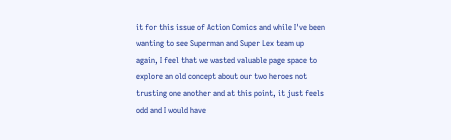it for this issue of Action Comics and while I've been wanting to see Superman and Super Lex team up again, I feel that we wasted valuable page space to explore an old concept about our two heroes not trusting one another and at this point, it just feels odd and I would have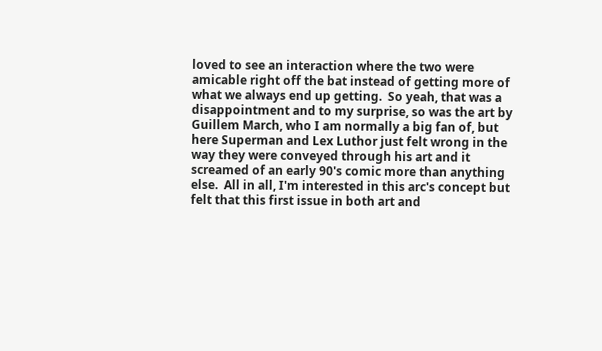loved to see an interaction where the two were amicable right off the bat instead of getting more of what we always end up getting.  So yeah, that was a disappointment and to my surprise, so was the art by Guillem March, who I am normally a big fan of, but here Superman and Lex Luthor just felt wrong in the way they were conveyed through his art and it screamed of an early 90's comic more than anything else.  All in all, I'm interested in this arc's concept but felt that this first issue in both art and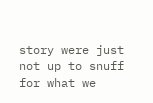story were just not up to snuff for what we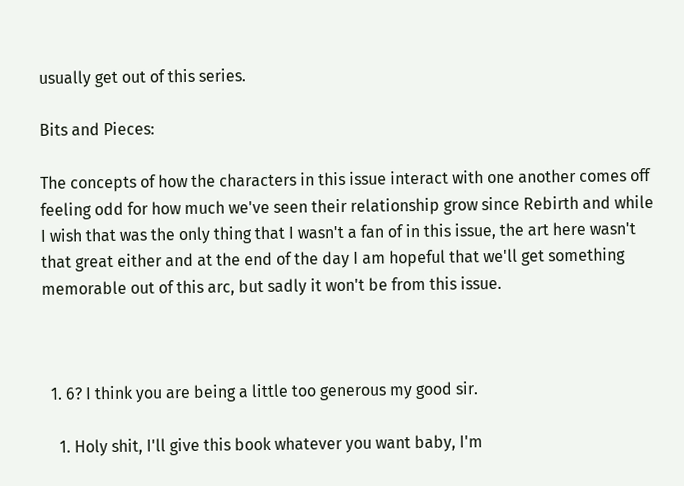usually get out of this series.

Bits and Pieces:

The concepts of how the characters in this issue interact with one another comes off feeling odd for how much we've seen their relationship grow since Rebirth and while I wish that was the only thing that I wasn't a fan of in this issue, the art here wasn't that great either and at the end of the day I am hopeful that we'll get something memorable out of this arc, but sadly it won't be from this issue.



  1. 6? I think you are being a little too generous my good sir.

    1. Holy shit, I'll give this book whatever you want baby, I'm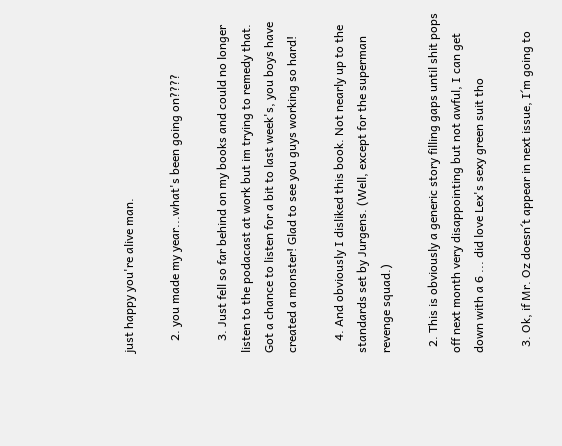just happy you're alive man.

    2. you made my year...what's been going on????

    3. Just fell so far behind on my books and could no longer listen to the podacast at work but im trying to remedy that. Got a chance to listen for a bit to last week's, you boys have created a monster! Glad to see you guys working so hard!

    4. And obviously I disliked this book. Not nearly up to the standards set by Jurgens. (Well, except for the superman revenge squad.)

  2. This is obviously a generic story filling gaps until shit pops off next month very disappointing but not awful, I can get down with a 6 ... did love Lex's sexy green suit tho

  3. Ok, if Mr. Oz doesn´t appear in next issue, I´m going to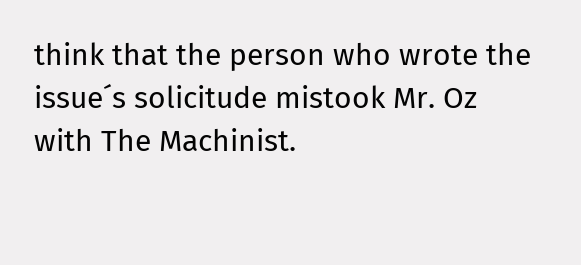think that the person who wrote the issue´s solicitude mistook Mr. Oz with The Machinist.